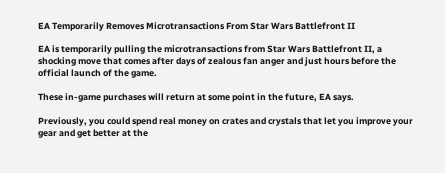EA Temporarily Removes Microtransactions From Star Wars Battlefront II

EA is temporarily pulling the microtransactions from Star Wars Battlefront II, a shocking move that comes after days of zealous fan anger and just hours before the official launch of the game.

These in-game purchases will return at some point in the future, EA says.

Previously, you could spend real money on crates and crystals that let you improve your gear and get better at the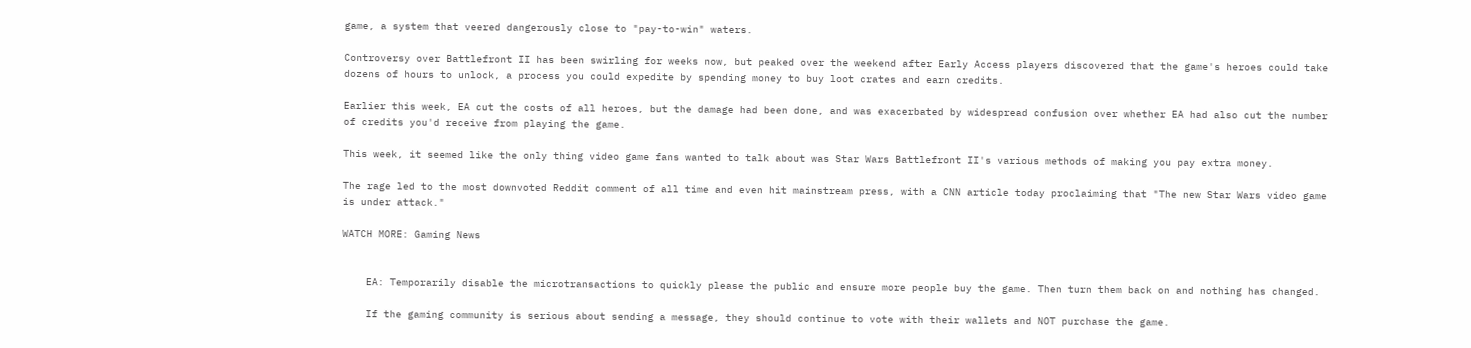game, a system that veered dangerously close to "pay-to-win" waters.

Controversy over Battlefront II has been swirling for weeks now, but peaked over the weekend after Early Access players discovered that the game's heroes could take dozens of hours to unlock, a process you could expedite by spending money to buy loot crates and earn credits.

Earlier this week, EA cut the costs of all heroes, but the damage had been done, and was exacerbated by widespread confusion over whether EA had also cut the number of credits you'd receive from playing the game.

This week, it seemed like the only thing video game fans wanted to talk about was Star Wars Battlefront II's various methods of making you pay extra money.

The rage led to the most downvoted Reddit comment of all time and even hit mainstream press, with a CNN article today proclaiming that "The new Star Wars video game is under attack."

WATCH MORE: Gaming News


    EA: Temporarily disable the microtransactions to quickly please the public and ensure more people buy the game. Then turn them back on and nothing has changed.

    If the gaming community is serious about sending a message, they should continue to vote with their wallets and NOT purchase the game.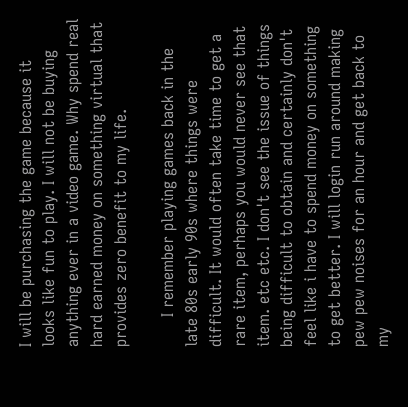I will be purchasing the game because it looks like fun to play. I will not be buying anything ever in a video game. Why spend real hard earned money on something virtual that provides zero benefit to my life.

      I remember playing games back in the late 80s early 90s where things were difficult. It would often take time to get a rare item, perhaps you would never see that item. etc etc. I don't see the issue of things being difficult to obtain and certainly don't feel like i have to spend money on something to get better. I will login run around making pew pew noises for an hour and get back to my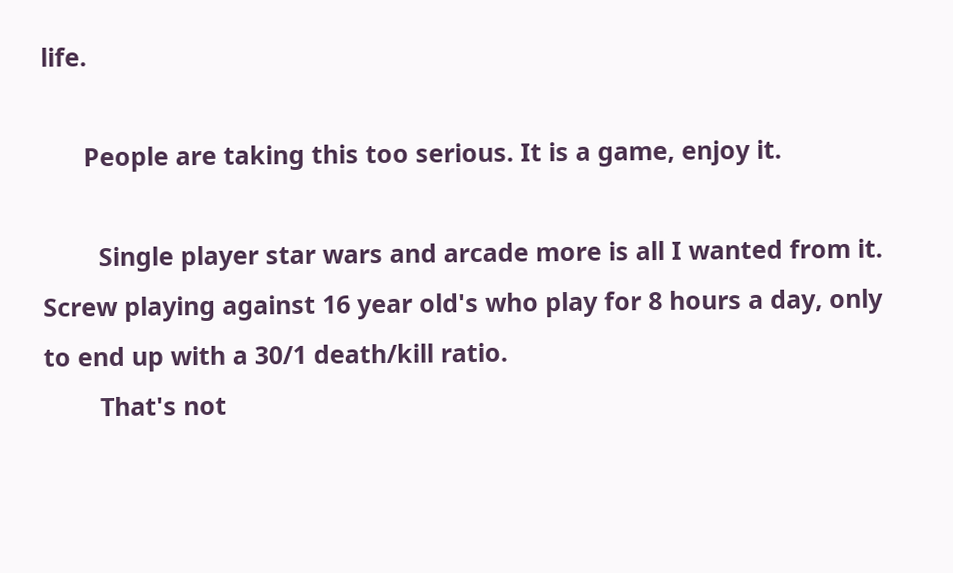life.

      People are taking this too serious. It is a game, enjoy it.

        Single player star wars and arcade more is all I wanted from it. Screw playing against 16 year old's who play for 8 hours a day, only to end up with a 30/1 death/kill ratio.
        That's not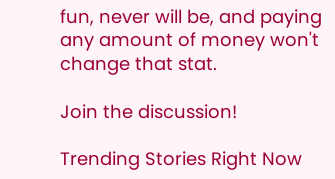fun, never will be, and paying any amount of money won't change that stat.

Join the discussion!

Trending Stories Right Now